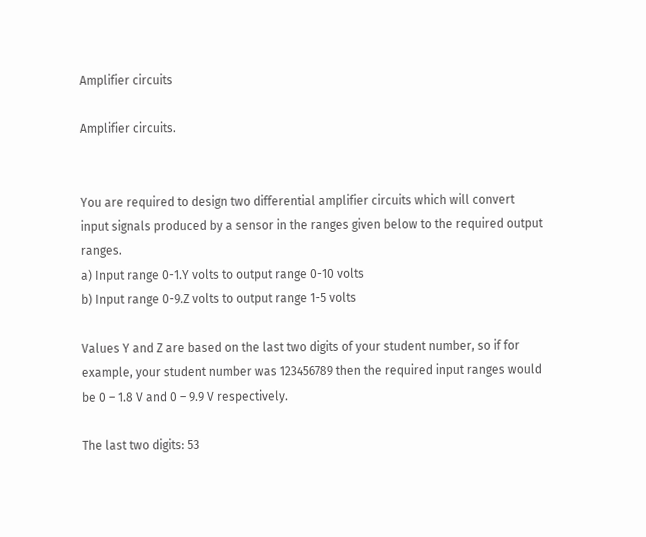Amplifier circuits

Amplifier circuits.


You are required to design two differential amplifier circuits which will convert input signals produced by a sensor in the ranges given below to the required output ranges.
a) Input range 0-1.Y volts to output range 0-10 volts
b) Input range 0-9.Z volts to output range 1-5 volts

Values Y and Z are based on the last two digits of your student number, so if for example, your student number was 123456789 then the required input ranges would be 0 – 1.8 V and 0 – 9.9 V respectively.

The last two digits: 53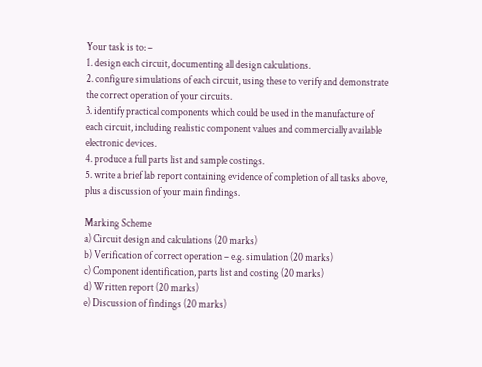Your task is to: –
1. design each circuit, documenting all design calculations.
2. configure simulations of each circuit, using these to verify and demonstrate the correct operation of your circuits.
3. identify practical components which could be used in the manufacture of each circuit, including realistic component values and commercially available electronic devices.
4. produce a full parts list and sample costings.
5. write a brief lab report containing evidence of completion of all tasks above, plus a discussion of your main findings.

Marking Scheme
a) Circuit design and calculations (20 marks)
b) Verification of correct operation – e.g. simulation (20 marks)
c) Component identification, parts list and costing (20 marks)
d) Written report (20 marks)
e) Discussion of findings (20 marks)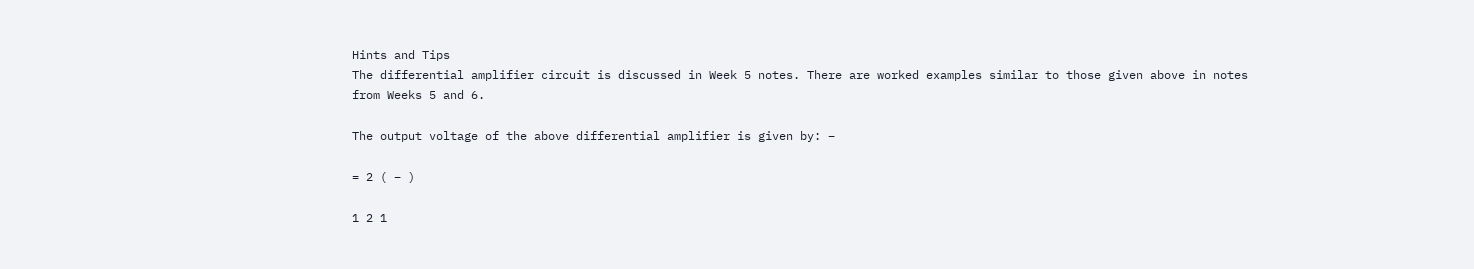Hints and Tips
The differential amplifier circuit is discussed in Week 5 notes. There are worked examples similar to those given above in notes from Weeks 5 and 6.

The output voltage of the above differential amplifier is given by: –

= 2 ( − )

1 2 1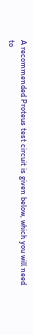A recommended Proteus test circuit is given below, which you will need to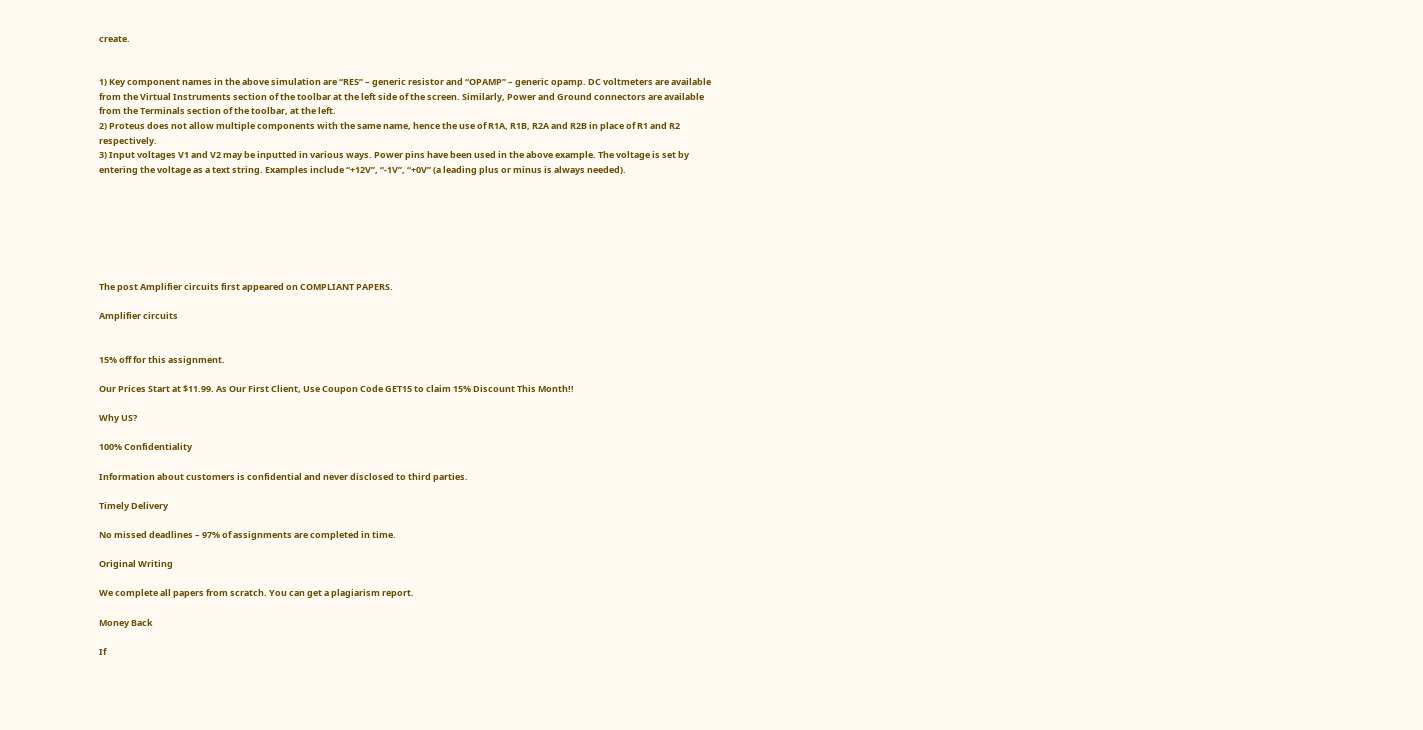create.


1) Key component names in the above simulation are “RES” – generic resistor and “OPAMP” – generic opamp. DC voltmeters are available from the Virtual Instruments section of the toolbar at the left side of the screen. Similarly, Power and Ground connectors are available from the Terminals section of the toolbar, at the left.
2) Proteus does not allow multiple components with the same name, hence the use of R1A, R1B, R2A and R2B in place of R1 and R2 respectively.
3) Input voltages V1 and V2 may be inputted in various ways. Power pins have been used in the above example. The voltage is set by entering the voltage as a text string. Examples include “+12V”, “-1V”, “+0V” (a leading plus or minus is always needed).







The post Amplifier circuits first appeared on COMPLIANT PAPERS.

Amplifier circuits


15% off for this assignment.

Our Prices Start at $11.99. As Our First Client, Use Coupon Code GET15 to claim 15% Discount This Month!!

Why US?

100% Confidentiality

Information about customers is confidential and never disclosed to third parties.

Timely Delivery

No missed deadlines – 97% of assignments are completed in time.

Original Writing

We complete all papers from scratch. You can get a plagiarism report.

Money Back

If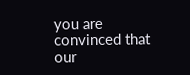you are convinced that our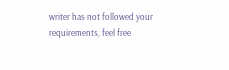writer has not followed your requirements, feel free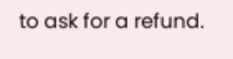to ask for a refund.